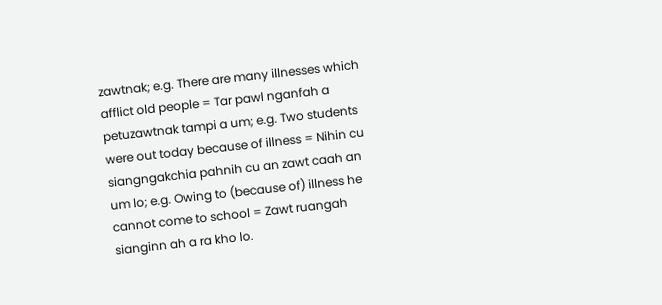zawtnak; e.g. There are many illnesses which afflict old people = Tar pawl nganfah a petuzawtnak tampi a um; e.g. Two students were out today because of illness = Nihin cu siangngakchia pahnih cu an zawt caah an um lo; e.g. Owing to (because of) illness he cannot come to school = Zawt ruangah sianginn ah a ra kho lo.